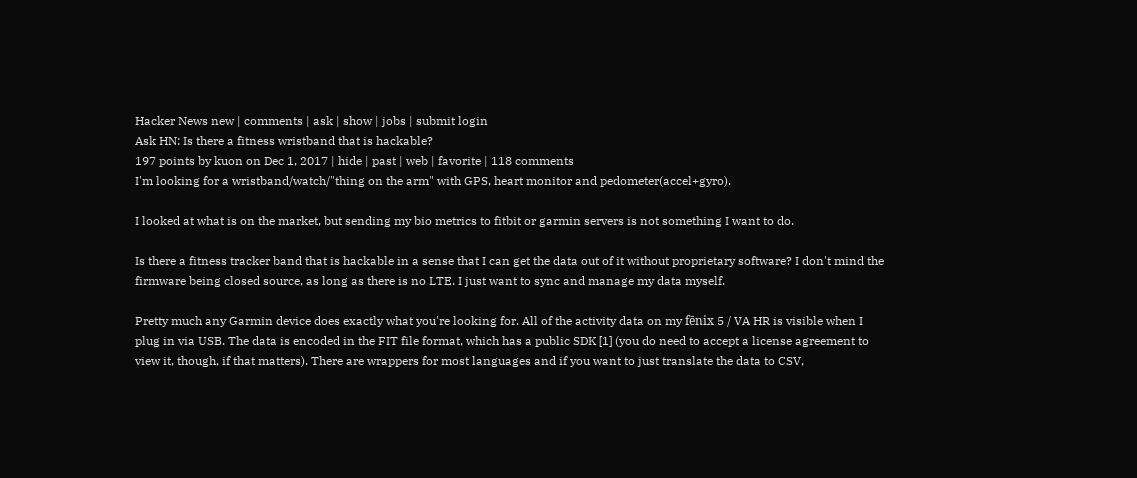Hacker News new | comments | ask | show | jobs | submit login
Ask HN: Is there a fitness wristband that is hackable?
197 points by kuon on Dec 1, 2017 | hide | past | web | favorite | 118 comments
I'm looking for a wristband/watch/"thing on the arm" with GPS, heart monitor and pedometer(accel+gyro).

I looked at what is on the market, but sending my bio metrics to fitbit or garmin servers is not something I want to do.

Is there a fitness tracker band that is hackable in a sense that I can get the data out of it without proprietary software? I don't mind the firmware being closed source, as long as there is no LTE. I just want to sync and manage my data myself.

Pretty much any Garmin device does exactly what you're looking for. All of the activity data on my fēnix 5 / VA HR is visible when I plug in via USB. The data is encoded in the FIT file format, which has a public SDK [1] (you do need to accept a license agreement to view it, though, if that matters). There are wrappers for most languages and if you want to just translate the data to CSV,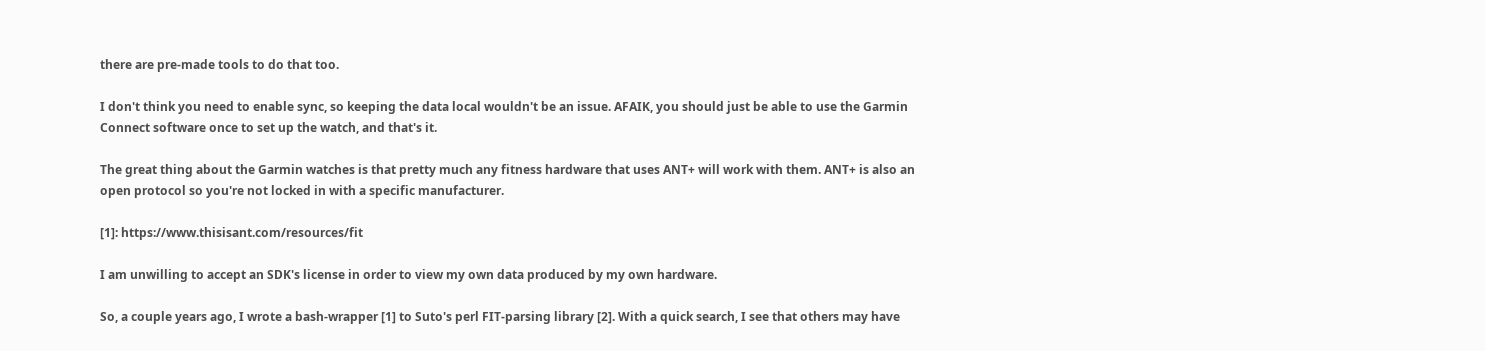there are pre-made tools to do that too.

I don't think you need to enable sync, so keeping the data local wouldn't be an issue. AFAIK, you should just be able to use the Garmin Connect software once to set up the watch, and that's it.

The great thing about the Garmin watches is that pretty much any fitness hardware that uses ANT+ will work with them. ANT+ is also an open protocol so you're not locked in with a specific manufacturer.

[1]: https://www.thisisant.com/resources/fit

I am unwilling to accept an SDK's license in order to view my own data produced by my own hardware.

So, a couple years ago, I wrote a bash-wrapper [1] to Suto's perl FIT-parsing library [2]. With a quick search, I see that others may have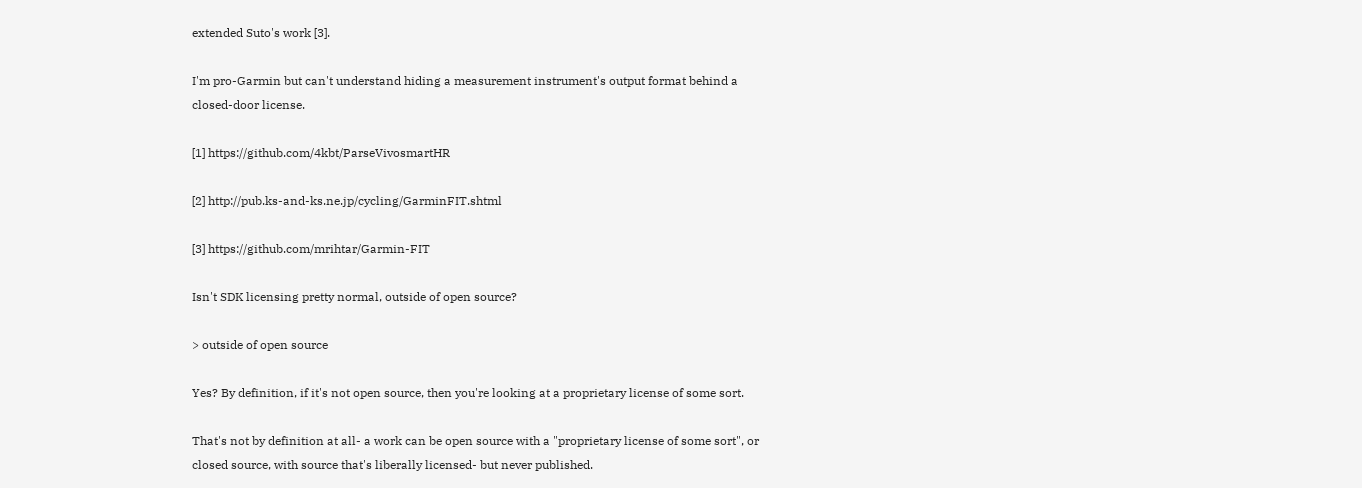extended Suto's work [3].

I'm pro-Garmin but can't understand hiding a measurement instrument's output format behind a closed-door license.

[1] https://github.com/4kbt/ParseVivosmartHR

[2] http://pub.ks-and-ks.ne.jp/cycling/GarminFIT.shtml

[3] https://github.com/mrihtar/Garmin-FIT

Isn't SDK licensing pretty normal, outside of open source?

> outside of open source

Yes? By definition, if it's not open source, then you're looking at a proprietary license of some sort.

That's not by definition at all- a work can be open source with a "proprietary license of some sort", or closed source, with source that's liberally licensed- but never published.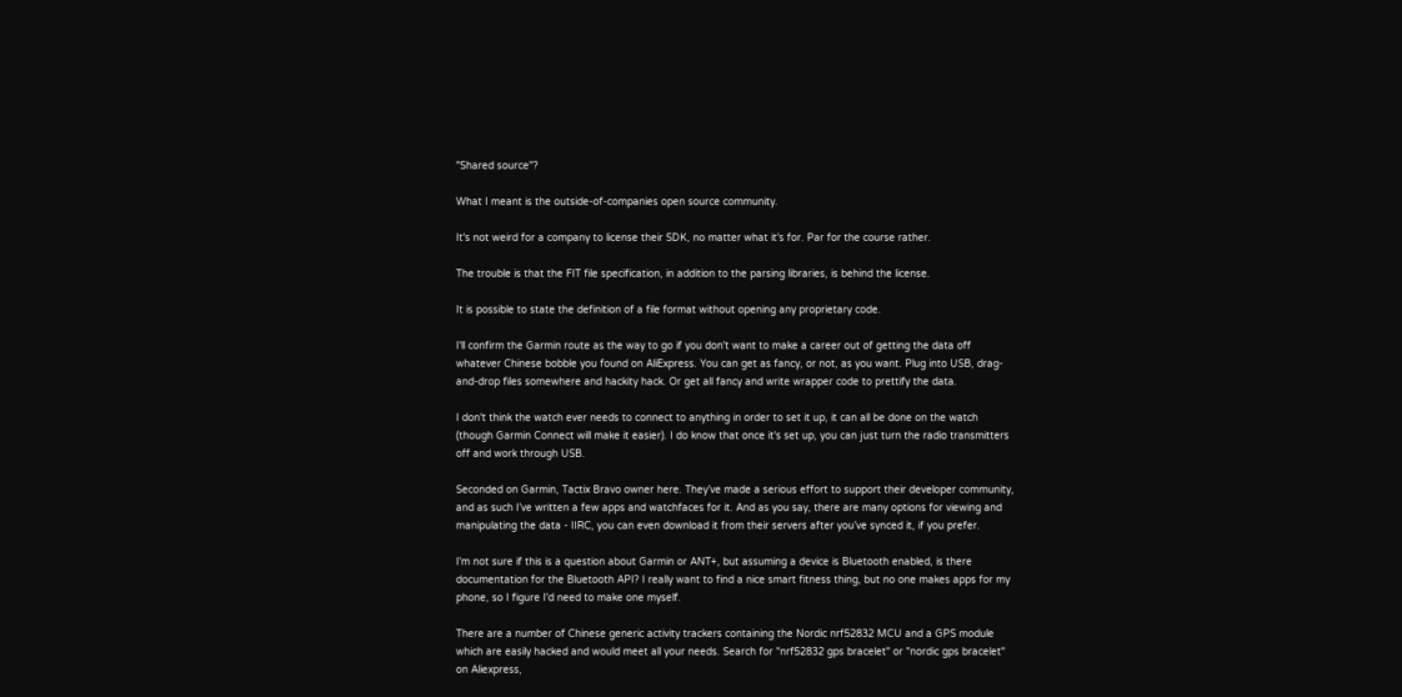"Shared source"?

What I meant is the outside-of-companies open source community.

It's not weird for a company to license their SDK, no matter what it's for. Par for the course rather.

The trouble is that the FIT file specification, in addition to the parsing libraries, is behind the license.

It is possible to state the definition of a file format without opening any proprietary code.

I'll confirm the Garmin route as the way to go if you don't want to make a career out of getting the data off whatever Chinese bobble you found on AliExpress. You can get as fancy, or not, as you want. Plug into USB, drag-and-drop files somewhere and hackity hack. Or get all fancy and write wrapper code to prettify the data.

I don't think the watch ever needs to connect to anything in order to set it up, it can all be done on the watch (though Garmin Connect will make it easier). I do know that once it's set up, you can just turn the radio transmitters off and work through USB.

Seconded on Garmin, Tactix Bravo owner here. They’ve made a serious effort to support their developer community, and as such I’ve written a few apps and watchfaces for it. And as you say, there are many options for viewing and manipulating the data - IIRC, you can even download it from their servers after you’ve synced it, if you prefer.

I'm not sure if this is a question about Garmin or ANT+, but assuming a device is Bluetooth enabled, is there documentation for the Bluetooth API? I really want to find a nice smart fitness thing, but no one makes apps for my phone, so I figure I'd need to make one myself.

There are a number of Chinese generic activity trackers containing the Nordic nrf52832 MCU and a GPS module which are easily hacked and would meet all your needs. Search for "nrf52832 gps bracelet" or "nordic gps bracelet" on Aliexpress,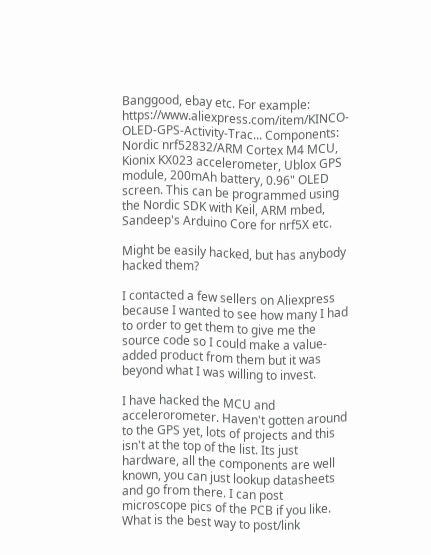Banggood, ebay etc. For example: https://www.aliexpress.com/item/KINCO-OLED-GPS-Activity-Trac... Components: Nordic nrf52832/ARM Cortex M4 MCU, Kionix KX023 accelerometer, Ublox GPS module, 200mAh battery, 0.96" OLED screen. This can be programmed using the Nordic SDK with Keil, ARM mbed, Sandeep's Arduino Core for nrf5X etc.

Might be easily hacked, but has anybody hacked them?

I contacted a few sellers on Aliexpress because I wanted to see how many I had to order to get them to give me the source code so I could make a value-added product from them but it was beyond what I was willing to invest.

I have hacked the MCU and accelerorometer. Haven't gotten around to the GPS yet, lots of projects and this isn't at the top of the list. Its just hardware, all the components are well known, you can just lookup datasheets and go from there. I can post microscope pics of the PCB if you like. What is the best way to post/link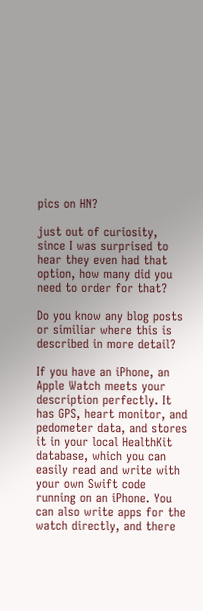pics on HN?

just out of curiosity, since I was surprised to hear they even had that option, how many did you need to order for that?

Do you know any blog posts or similiar where this is described in more detail?

If you have an iPhone, an Apple Watch meets your description perfectly. It has GPS, heart monitor, and pedometer data, and stores it in your local HealthKit database, which you can easily read and write with your own Swift code running on an iPhone. You can also write apps for the watch directly, and there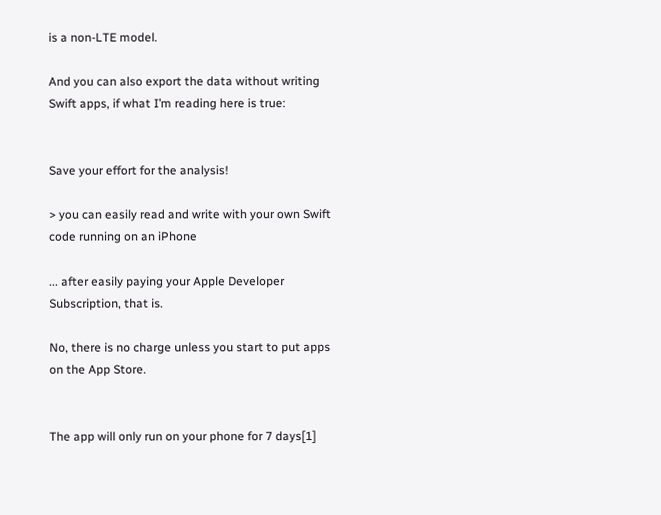is a non-LTE model.

And you can also export the data without writing Swift apps, if what I’m reading here is true:


Save your effort for the analysis!

> you can easily read and write with your own Swift code running on an iPhone

... after easily paying your Apple Developer Subscription, that is.

No, there is no charge unless you start to put apps on the App Store.


The app will only run on your phone for 7 days[1]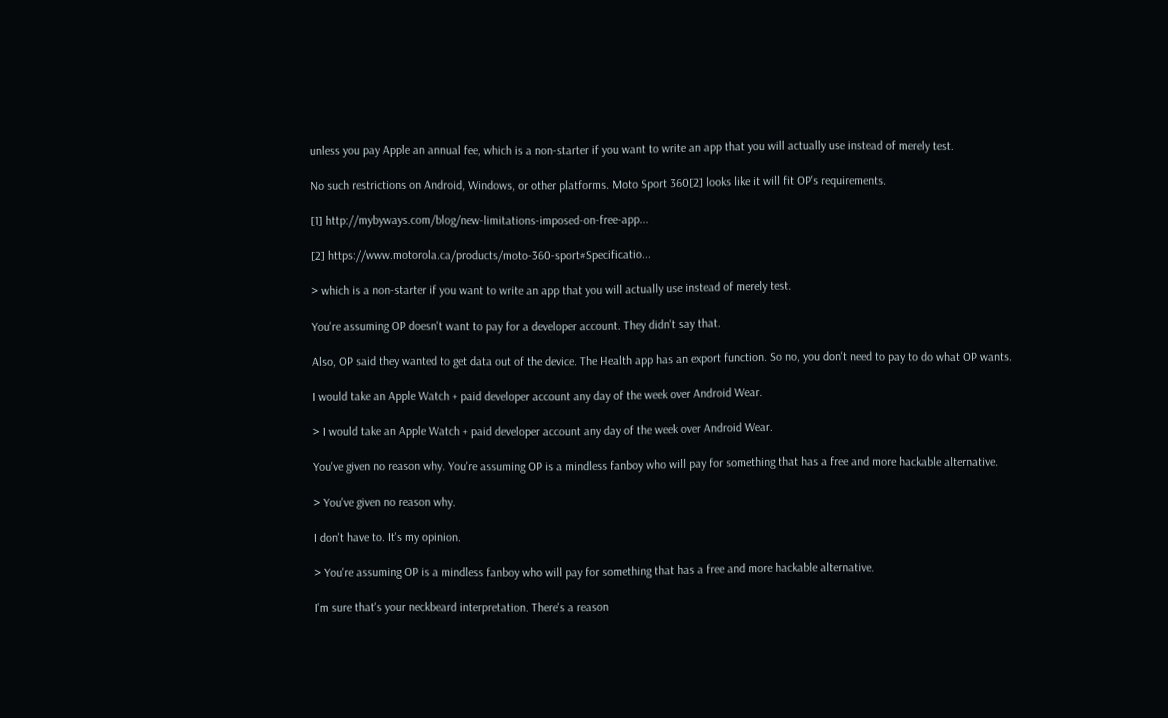unless you pay Apple an annual fee, which is a non-starter if you want to write an app that you will actually use instead of merely test.

No such restrictions on Android, Windows, or other platforms. Moto Sport 360[2] looks like it will fit OP's requirements.

[1] http://mybyways.com/blog/new-limitations-imposed-on-free-app...

[2] https://www.motorola.ca/products/moto-360-sport#Specificatio...

> which is a non-starter if you want to write an app that you will actually use instead of merely test.

You're assuming OP doesn't want to pay for a developer account. They didn't say that.

Also, OP said they wanted to get data out of the device. The Health app has an export function. So no, you don't need to pay to do what OP wants.

I would take an Apple Watch + paid developer account any day of the week over Android Wear.

> I would take an Apple Watch + paid developer account any day of the week over Android Wear.

You've given no reason why. You're assuming OP is a mindless fanboy who will pay for something that has a free and more hackable alternative.

> You've given no reason why.

I don't have to. It's my opinion.

> You're assuming OP is a mindless fanboy who will pay for something that has a free and more hackable alternative.

I'm sure that's your neckbeard interpretation. There's a reason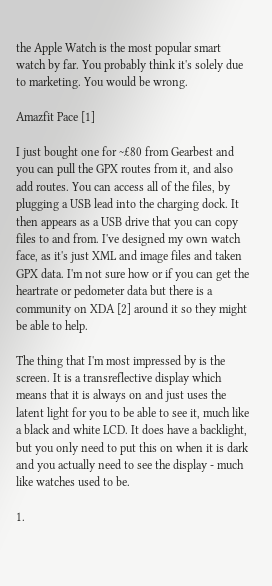the Apple Watch is the most popular smart watch by far. You probably think it's solely due to marketing. You would be wrong.

Amazfit Pace [1]

I just bought one for ~£80 from Gearbest and you can pull the GPX routes from it, and also add routes. You can access all of the files, by plugging a USB lead into the charging dock. It then appears as a USB drive that you can copy files to and from. I've designed my own watch face, as it's just XML and image files and taken GPX data. I'm not sure how or if you can get the heartrate or pedometer data but there is a community on XDA [2] around it so they might be able to help.

The thing that I'm most impressed by is the screen. It is a transreflective display which means that it is always on and just uses the latent light for you to be able to see it, much like a black and white LCD. It does have a backlight, but you only need to put this on when it is dark and you actually need to see the display - much like watches used to be.

1.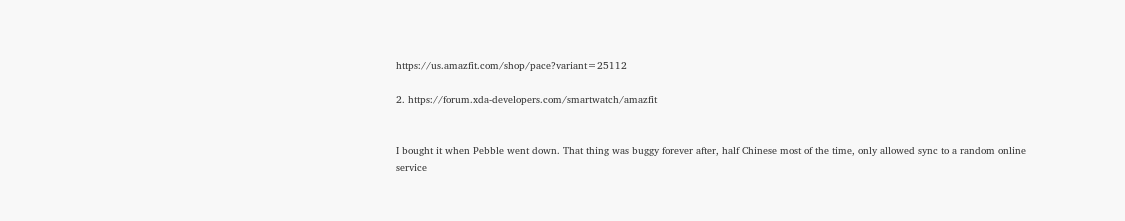https://us.amazfit.com/shop/pace?variant=25112

2. https://forum.xda-developers.com/smartwatch/amazfit


I bought it when Pebble went down. That thing was buggy forever after, half Chinese most of the time, only allowed sync to a random online service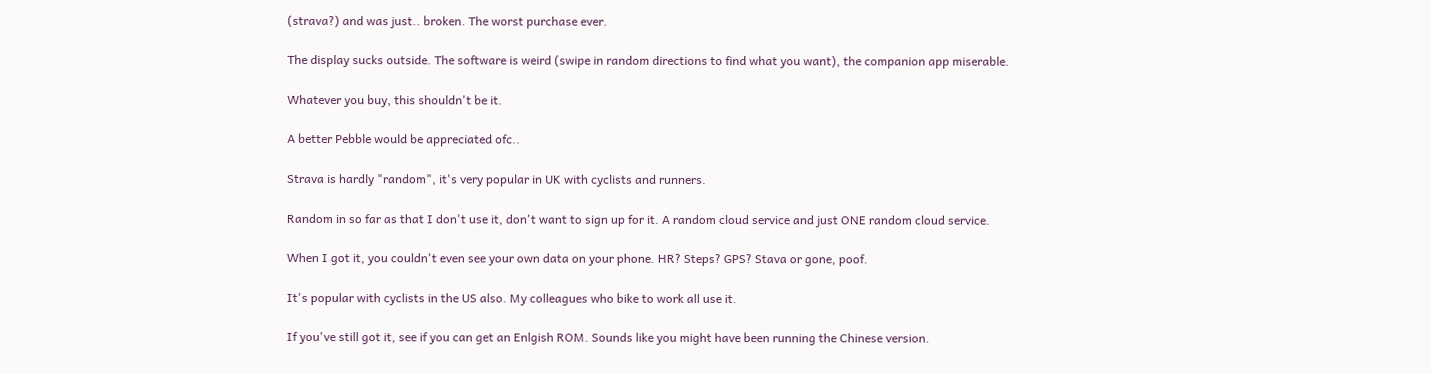(strava?) and was just.. broken. The worst purchase ever.

The display sucks outside. The software is weird (swipe in random directions to find what you want), the companion app miserable.

Whatever you buy, this shouldn't be it.

A better Pebble would be appreciated ofc..

Strava is hardly "random", it's very popular in UK with cyclists and runners.

Random in so far as that I don't use it, don't want to sign up for it. A random cloud service and just ONE random cloud service.

When I got it, you couldn't even see your own data on your phone. HR? Steps? GPS? Stava or gone, poof.

It's popular with cyclists in the US also. My colleagues who bike to work all use it.

If you've still got it, see if you can get an Enlgish ROM. Sounds like you might have been running the Chinese version.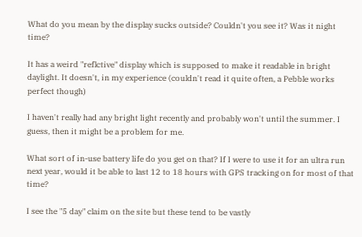What do you mean by the display sucks outside? Couldn't you see it? Was it night time?

It has a weird "reflctive" display which is supposed to make it readable in bright daylight. It doesn't, in my experience (couldn't read it quite often, a Pebble works perfect though)

I haven't really had any bright light recently and probably won't until the summer. I guess, then it might be a problem for me.

What sort of in-use battery life do you get on that? If I were to use it for an ultra run next year, would it be able to last 12 to 18 hours with GPS tracking on for most of that time?

I see the "5 day" claim on the site but these tend to be vastly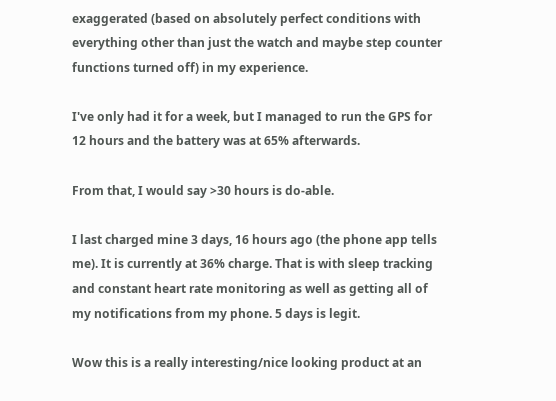exaggerated (based on absolutely perfect conditions with everything other than just the watch and maybe step counter functions turned off) in my experience.

I've only had it for a week, but I managed to run the GPS for 12 hours and the battery was at 65% afterwards.

From that, I would say >30 hours is do-able.

I last charged mine 3 days, 16 hours ago (the phone app tells me). It is currently at 36% charge. That is with sleep tracking and constant heart rate monitoring as well as getting all of my notifications from my phone. 5 days is legit.

Wow this is a really interesting/nice looking product at an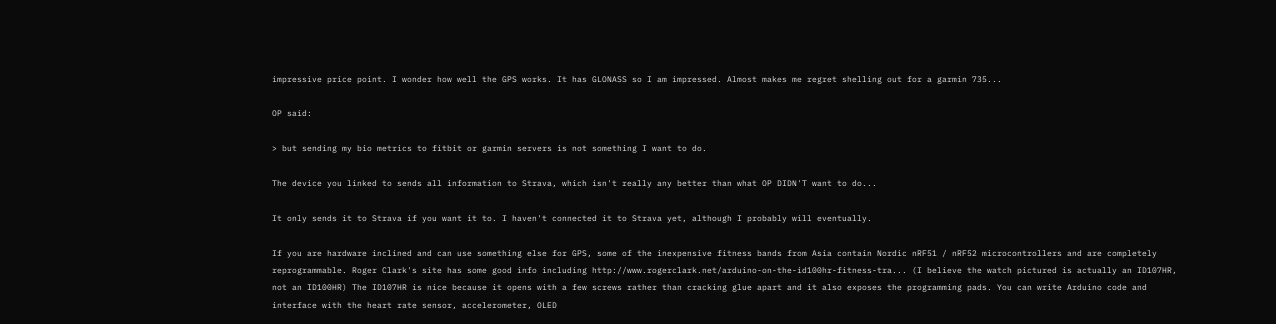impressive price point. I wonder how well the GPS works. It has GLONASS so I am impressed. Almost makes me regret shelling out for a garmin 735...

OP said:

> but sending my bio metrics to fitbit or garmin servers is not something I want to do.

The device you linked to sends all information to Strava, which isn't really any better than what OP DIDN'T want to do...

It only sends it to Strava if you want it to. I haven't connected it to Strava yet, although I probably will eventually.

If you are hardware inclined and can use something else for GPS, some of the inexpensive fitness bands from Asia contain Nordic nRF51 / nRF52 microcontrollers and are completely reprogrammable. Roger Clark's site has some good info including http://www.rogerclark.net/arduino-on-the-id100hr-fitness-tra... (I believe the watch pictured is actually an ID107HR, not an ID100HR) The ID107HR is nice because it opens with a few screws rather than cracking glue apart and it also exposes the programming pads. You can write Arduino code and interface with the heart rate sensor, accelerometer, OLED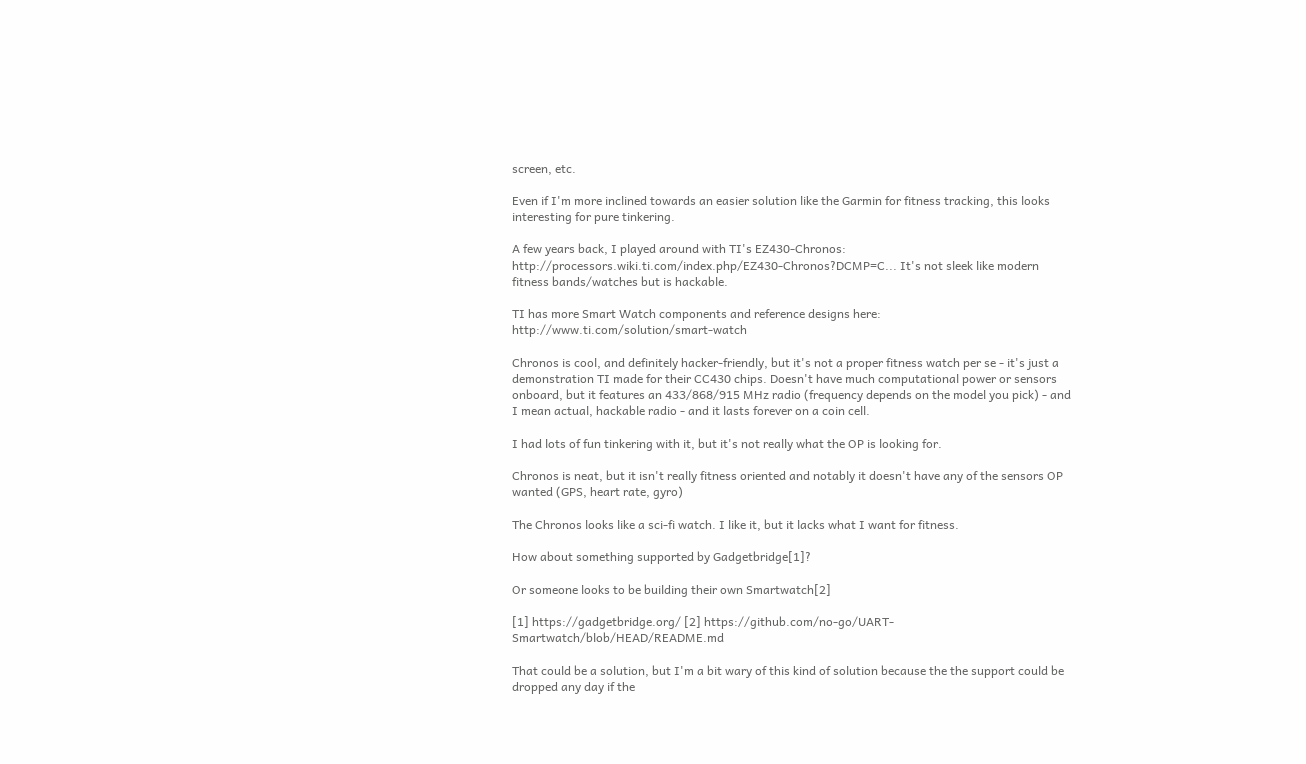screen, etc.

Even if I'm more inclined towards an easier solution like the Garmin for fitness tracking, this looks interesting for pure tinkering.

A few years back, I played around with TI's EZ430-Chronos: http://processors.wiki.ti.com/index.php/EZ430-Chronos?DCMP=C... It's not sleek like modern fitness bands/watches but is hackable.

TI has more Smart Watch components and reference designs here: http://www.ti.com/solution/smart-watch

Chronos is cool, and definitely hacker-friendly, but it's not a proper fitness watch per se - it's just a demonstration TI made for their CC430 chips. Doesn't have much computational power or sensors onboard, but it features an 433/868/915 MHz radio (frequency depends on the model you pick) - and I mean actual, hackable radio - and it lasts forever on a coin cell.

I had lots of fun tinkering with it, but it's not really what the OP is looking for.

Chronos is neat, but it isn't really fitness oriented and notably it doesn't have any of the sensors OP wanted (GPS, heart rate, gyro)

The Chronos looks like a sci-fi watch. I like it, but it lacks what I want for fitness.

How about something supported by Gadgetbridge[1]?

Or someone looks to be building their own Smartwatch[2]

[1] https://gadgetbridge.org/ [2] https://github.com/no-go/UART-Smartwatch/blob/HEAD/README.md

That could be a solution, but I'm a bit wary of this kind of solution because the the support could be dropped any day if the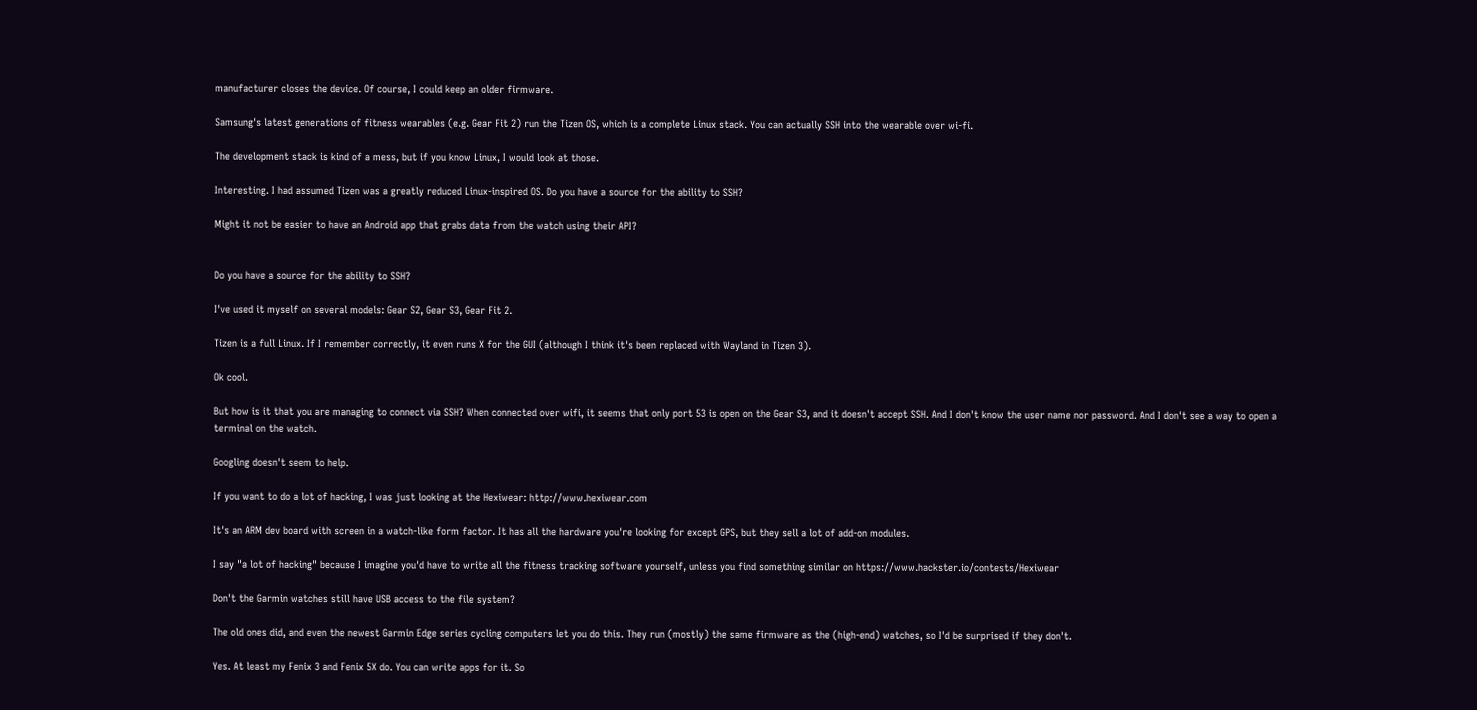manufacturer closes the device. Of course, I could keep an older firmware.

Samsung's latest generations of fitness wearables (e.g. Gear Fit 2) run the Tizen OS, which is a complete Linux stack. You can actually SSH into the wearable over wi-fi.

The development stack is kind of a mess, but if you know Linux, I would look at those.

Interesting. I had assumed Tizen was a greatly reduced Linux-inspired OS. Do you have a source for the ability to SSH?

Might it not be easier to have an Android app that grabs data from the watch using their API?


Do you have a source for the ability to SSH?

I've used it myself on several models: Gear S2, Gear S3, Gear Fit 2.

Tizen is a full Linux. If I remember correctly, it even runs X for the GUI (although I think it's been replaced with Wayland in Tizen 3).

Ok cool.

But how is it that you are managing to connect via SSH? When connected over wifi, it seems that only port 53 is open on the Gear S3, and it doesn't accept SSH. And I don't know the user name nor password. And I don't see a way to open a terminal on the watch.

Googling doesn't seem to help.

If you want to do a lot of hacking, I was just looking at the Hexiwear: http://www.hexiwear.com

It's an ARM dev board with screen in a watch-like form factor. It has all the hardware you're looking for except GPS, but they sell a lot of add-on modules.

I say "a lot of hacking" because I imagine you'd have to write all the fitness tracking software yourself, unless you find something similar on https://www.hackster.io/contests/Hexiwear

Don't the Garmin watches still have USB access to the file system?

The old ones did, and even the newest Garmin Edge series cycling computers let you do this. They run (mostly) the same firmware as the (high-end) watches, so I'd be surprised if they don't.

Yes. At least my Fenix 3 and Fenix 5X do. You can write apps for it. So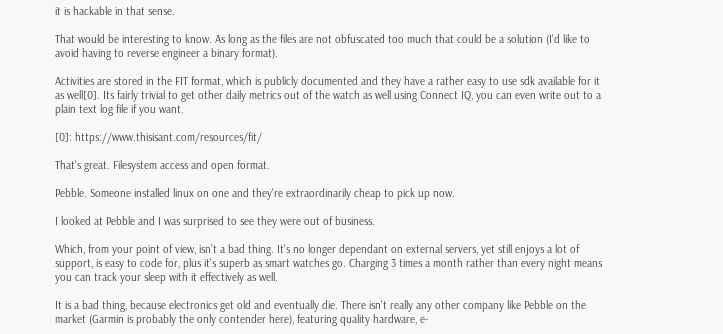it is hackable in that sense.

That would be interesting to know. As long as the files are not obfuscated too much that could be a solution (I'd like to avoid having to reverse engineer a binary format).

Activities are stored in the FIT format, which is publicly documented and they have a rather easy to use sdk available for it as well[0]. Its fairly trivial to get other daily metrics out of the watch as well using Connect IQ, you can even write out to a plain text log file if you want.

[0]: https://www.thisisant.com/resources/fit/

That's great. Filesystem access and open format.

Pebble. Someone installed linux on one and they're extraordinarily cheap to pick up now.

I looked at Pebble and I was surprised to see they were out of business.

Which, from your point of view, isn't a bad thing. It's no longer dependant on external servers, yet still enjoys a lot of support, is easy to code for, plus it's superb as smart watches go. Charging 3 times a month rather than every night means you can track your sleep with it effectively as well.

It is a bad thing, because electronics get old and eventually die. There isn't really any other company like Pebble on the market (Garmin is probably the only contender here), featuring quality hardware, e-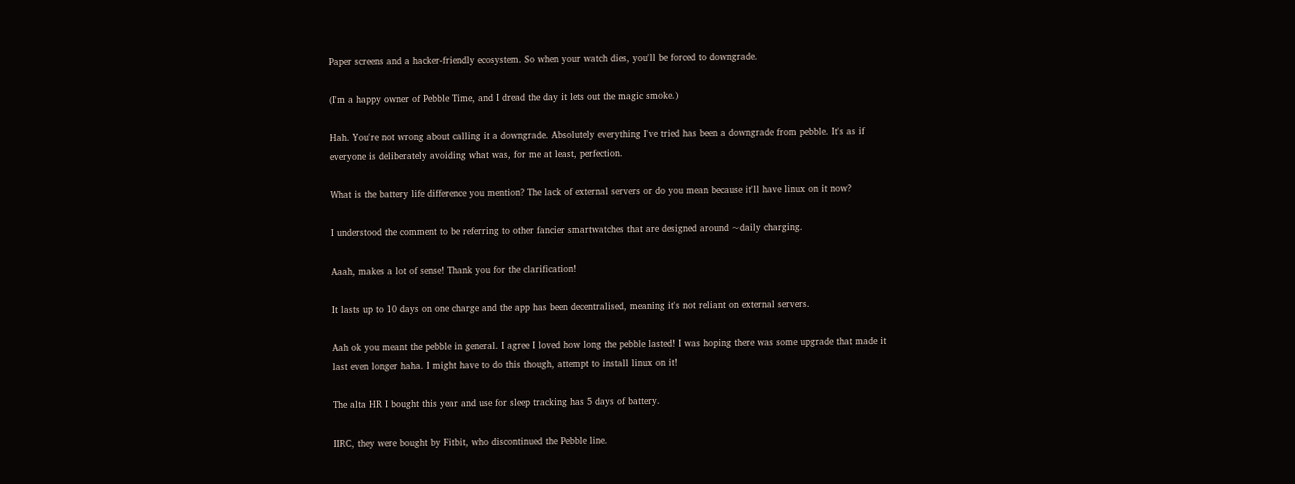Paper screens and a hacker-friendly ecosystem. So when your watch dies, you'll be forced to downgrade.

(I'm a happy owner of Pebble Time, and I dread the day it lets out the magic smoke.)

Hah. You're not wrong about calling it a downgrade. Absolutely everything I've tried has been a downgrade from pebble. It's as if everyone is deliberately avoiding what was, for me at least, perfection.

What is the battery life difference you mention? The lack of external servers or do you mean because it'll have linux on it now?

I understood the comment to be referring to other fancier smartwatches that are designed around ~daily charging.

Aaah, makes a lot of sense! Thank you for the clarification!

It lasts up to 10 days on one charge and the app has been decentralised, meaning it's not reliant on external servers.

Aah ok you meant the pebble in general. I agree I loved how long the pebble lasted! I was hoping there was some upgrade that made it last even longer haha. I might have to do this though, attempt to install linux on it!

The alta HR I bought this year and use for sleep tracking has 5 days of battery.

IIRC, they were bought by Fitbit, who discontinued the Pebble line.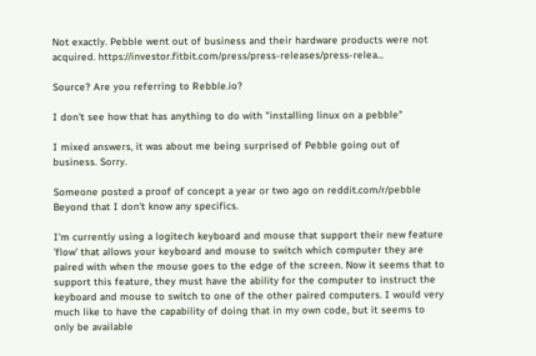Not exactly. Pebble went out of business and their hardware products were not acquired. https://investor.fitbit.com/press/press-releases/press-relea...

Source? Are you referring to Rebble.io?

I don't see how that has anything to do with "installing linux on a pebble"

I mixed answers, it was about me being surprised of Pebble going out of business. Sorry.

Someone posted a proof of concept a year or two ago on reddit.com/r/pebble Beyond that I don't know any specifics.

I'm currently using a logitech keyboard and mouse that support their new feature 'flow' that allows your keyboard and mouse to switch which computer they are paired with when the mouse goes to the edge of the screen. Now it seems that to support this feature, they must have the ability for the computer to instruct the keyboard and mouse to switch to one of the other paired computers. I would very much like to have the capability of doing that in my own code, but it seems to only be available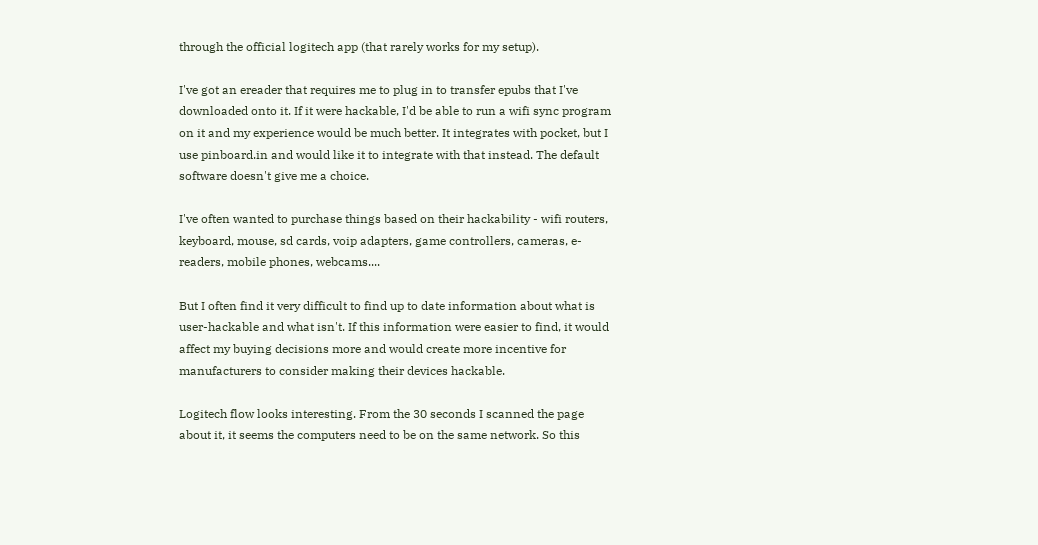through the official logitech app (that rarely works for my setup).

I've got an ereader that requires me to plug in to transfer epubs that I've downloaded onto it. If it were hackable, I'd be able to run a wifi sync program on it and my experience would be much better. It integrates with pocket, but I use pinboard.in and would like it to integrate with that instead. The default software doesn't give me a choice.

I've often wanted to purchase things based on their hackability - wifi routers, keyboard, mouse, sd cards, voip adapters, game controllers, cameras, e-readers, mobile phones, webcams....

But I often find it very difficult to find up to date information about what is user-hackable and what isn't. If this information were easier to find, it would affect my buying decisions more and would create more incentive for manufacturers to consider making their devices hackable.

Logitech flow looks interesting. From the 30 seconds I scanned the page about it, it seems the computers need to be on the same network. So this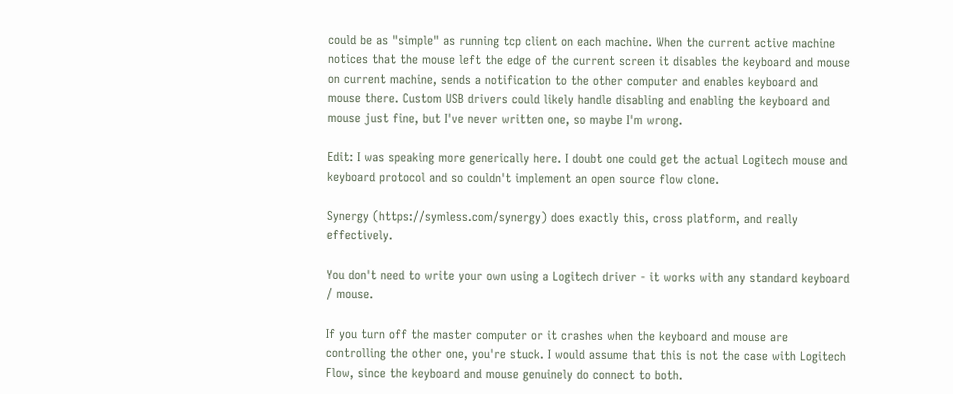could be as "simple" as running tcp client on each machine. When the current active machine notices that the mouse left the edge of the current screen it disables the keyboard and mouse on current machine, sends a notification to the other computer and enables keyboard and mouse there. Custom USB drivers could likely handle disabling and enabling the keyboard and mouse just fine, but I've never written one, so maybe I'm wrong.

Edit: I was speaking more generically here. I doubt one could get the actual Logitech mouse and keyboard protocol and so couldn't implement an open source flow clone.

Synergy (https://symless.com/synergy) does exactly this, cross platform, and really effectively.

You don't need to write your own using a Logitech driver - it works with any standard keyboard / mouse.

If you turn off the master computer or it crashes when the keyboard and mouse are controlling the other one, you're stuck. I would assume that this is not the case with Logitech Flow, since the keyboard and mouse genuinely do connect to both.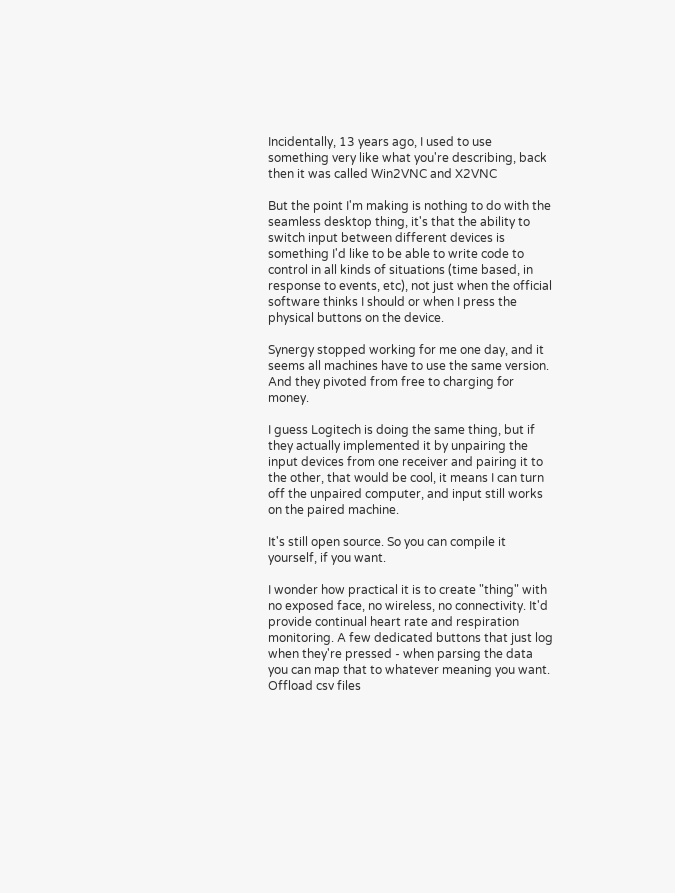Incidentally, 13 years ago, I used to use something very like what you're describing, back then it was called Win2VNC and X2VNC

But the point I'm making is nothing to do with the seamless desktop thing, it's that the ability to switch input between different devices is something I'd like to be able to write code to control in all kinds of situations (time based, in response to events, etc), not just when the official software thinks I should or when I press the physical buttons on the device.

Synergy stopped working for me one day, and it seems all machines have to use the same version. And they pivoted from free to charging for money.

I guess Logitech is doing the same thing, but if they actually implemented it by unpairing the input devices from one receiver and pairing it to the other, that would be cool, it means I can turn off the unpaired computer, and input still works on the paired machine.

It's still open source. So you can compile it yourself, if you want.

I wonder how practical it is to create "thing" with no exposed face, no wireless, no connectivity. It'd provide continual heart rate and respiration monitoring. A few dedicated buttons that just log when they're pressed - when parsing the data you can map that to whatever meaning you want. Offload csv files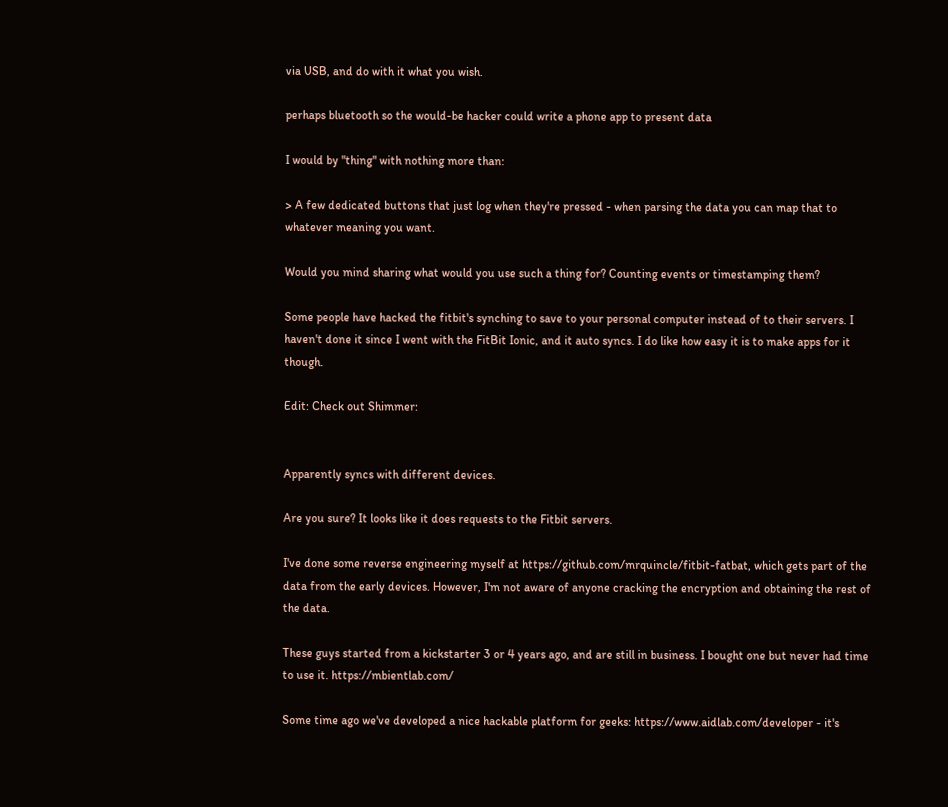via USB, and do with it what you wish.

perhaps bluetooth so the would-be hacker could write a phone app to present data

I would by "thing" with nothing more than:

> A few dedicated buttons that just log when they're pressed - when parsing the data you can map that to whatever meaning you want.

Would you mind sharing what would you use such a thing for? Counting events or timestamping them?

Some people have hacked the fitbit's synching to save to your personal computer instead of to their servers. I haven't done it since I went with the FitBit Ionic, and it auto syncs. I do like how easy it is to make apps for it though.

Edit: Check out Shimmer:


Apparently syncs with different devices.

Are you sure? It looks like it does requests to the Fitbit servers.

I've done some reverse engineering myself at https://github.com/mrquincle/fitbit-fatbat, which gets part of the data from the early devices. However, I'm not aware of anyone cracking the encryption and obtaining the rest of the data.

These guys started from a kickstarter 3 or 4 years ago, and are still in business. I bought one but never had time to use it. https://mbientlab.com/

Some time ago we've developed a nice hackable platform for geeks: https://www.aidlab.com/developer - it's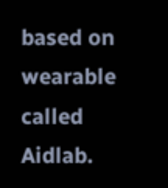based on wearable called Aidlab.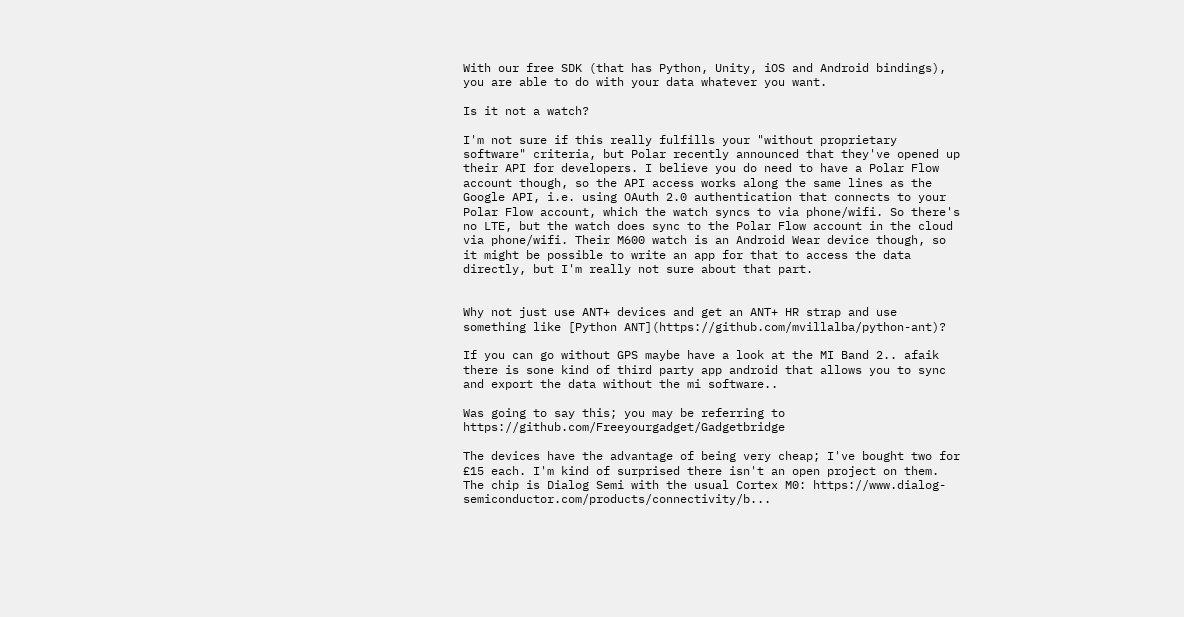With our free SDK (that has Python, Unity, iOS and Android bindings), you are able to do with your data whatever you want.

Is it not a watch?

I'm not sure if this really fulfills your "without proprietary software" criteria, but Polar recently announced that they've opened up their API for developers. I believe you do need to have a Polar Flow account though, so the API access works along the same lines as the Google API, i.e. using OAuth 2.0 authentication that connects to your Polar Flow account, which the watch syncs to via phone/wifi. So there's no LTE, but the watch does sync to the Polar Flow account in the cloud via phone/wifi. Their M600 watch is an Android Wear device though, so it might be possible to write an app for that to access the data directly, but I'm really not sure about that part.


Why not just use ANT+ devices and get an ANT+ HR strap and use something like [Python ANT](https://github.com/mvillalba/python-ant)?

If you can go without GPS maybe have a look at the MI Band 2.. afaik there is sone kind of third party app android that allows you to sync and export the data without the mi software..

Was going to say this; you may be referring to https://github.com/Freeyourgadget/Gadgetbridge

The devices have the advantage of being very cheap; I've bought two for £15 each. I'm kind of surprised there isn't an open project on them. The chip is Dialog Semi with the usual Cortex M0: https://www.dialog-semiconductor.com/products/connectivity/b...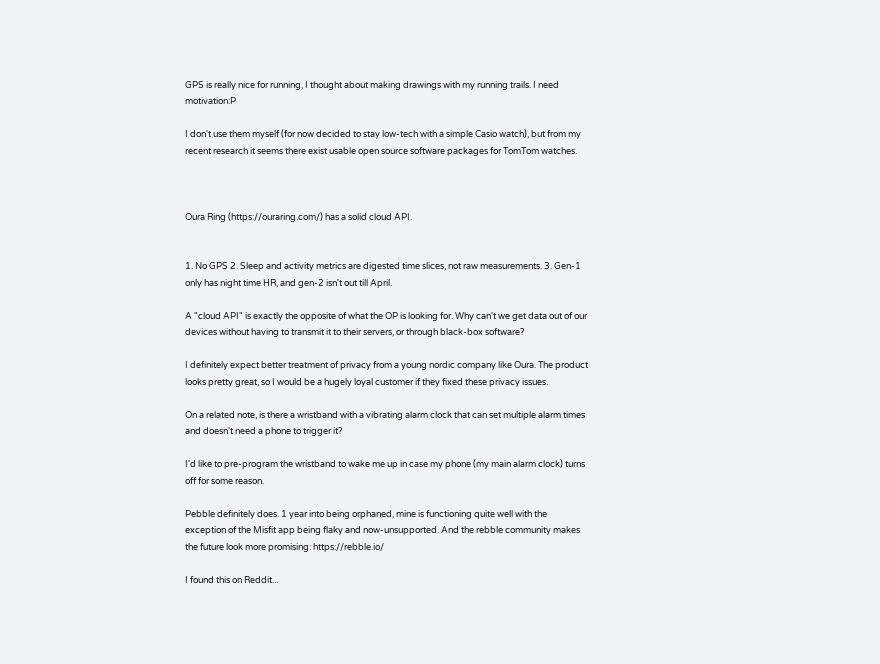GPS is really nice for running, I thought about making drawings with my running trails. I need motivation:P

I don't use them myself (for now decided to stay low-tech with a simple Casio watch), but from my recent research it seems there exist usable open source software packages for TomTom watches.



Oura Ring (https://ouraring.com/) has a solid cloud API.


1. No GPS 2. Sleep and activity metrics are digested time slices, not raw measurements. 3. Gen-1 only has night time HR, and gen-2 isn't out till April.

A "cloud API" is exactly the opposite of what the OP is looking for. Why can't we get data out of our devices without having to transmit it to their servers, or through black-box software?

I definitely expect better treatment of privacy from a young nordic company like Oura. The product looks pretty great, so I would be a hugely loyal customer if they fixed these privacy issues.

On a related note, is there a wristband with a vibrating alarm clock that can set multiple alarm times and doesn't need a phone to trigger it?

I'd like to pre-program the wristband to wake me up in case my phone (my main alarm clock) turns off for some reason.

Pebble definitely does. 1 year into being orphaned, mine is functioning quite well with the exception of the Misfit app being flaky and now-unsupported. And the rebble community makes the future look more promising: https://rebble.io/

I found this on Reddit...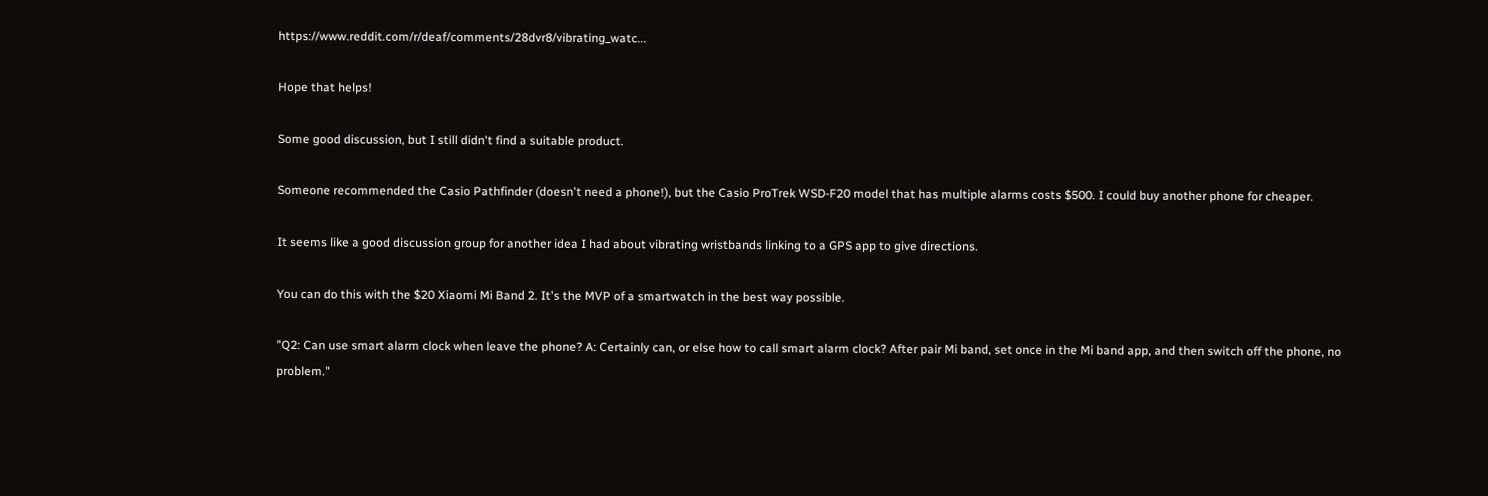https://www.reddit.com/r/deaf/comments/28dvr8/vibrating_watc...

Hope that helps!

Some good discussion, but I still didn't find a suitable product.

Someone recommended the Casio Pathfinder (doesn't need a phone!), but the Casio ProTrek WSD-F20 model that has multiple alarms costs $500. I could buy another phone for cheaper.

It seems like a good discussion group for another idea I had about vibrating wristbands linking to a GPS app to give directions.

You can do this with the $20 Xiaomi Mi Band 2. It's the MVP of a smartwatch in the best way possible.

"Q2: Can use smart alarm clock when leave the phone? A: Certainly can, or else how to call smart alarm clock? After pair Mi band, set once in the Mi band app, and then switch off the phone, no problem."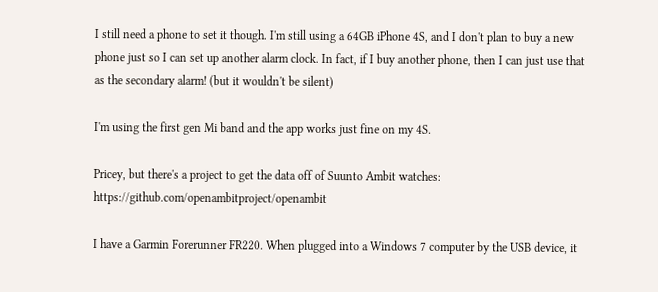I still need a phone to set it though. I'm still using a 64GB iPhone 4S, and I don't plan to buy a new phone just so I can set up another alarm clock. In fact, if I buy another phone, then I can just use that as the secondary alarm! (but it wouldn't be silent)

I'm using the first gen Mi band and the app works just fine on my 4S.

Pricey, but there's a project to get the data off of Suunto Ambit watches: https://github.com/openambitproject/openambit

I have a Garmin Forerunner FR220. When plugged into a Windows 7 computer by the USB device, it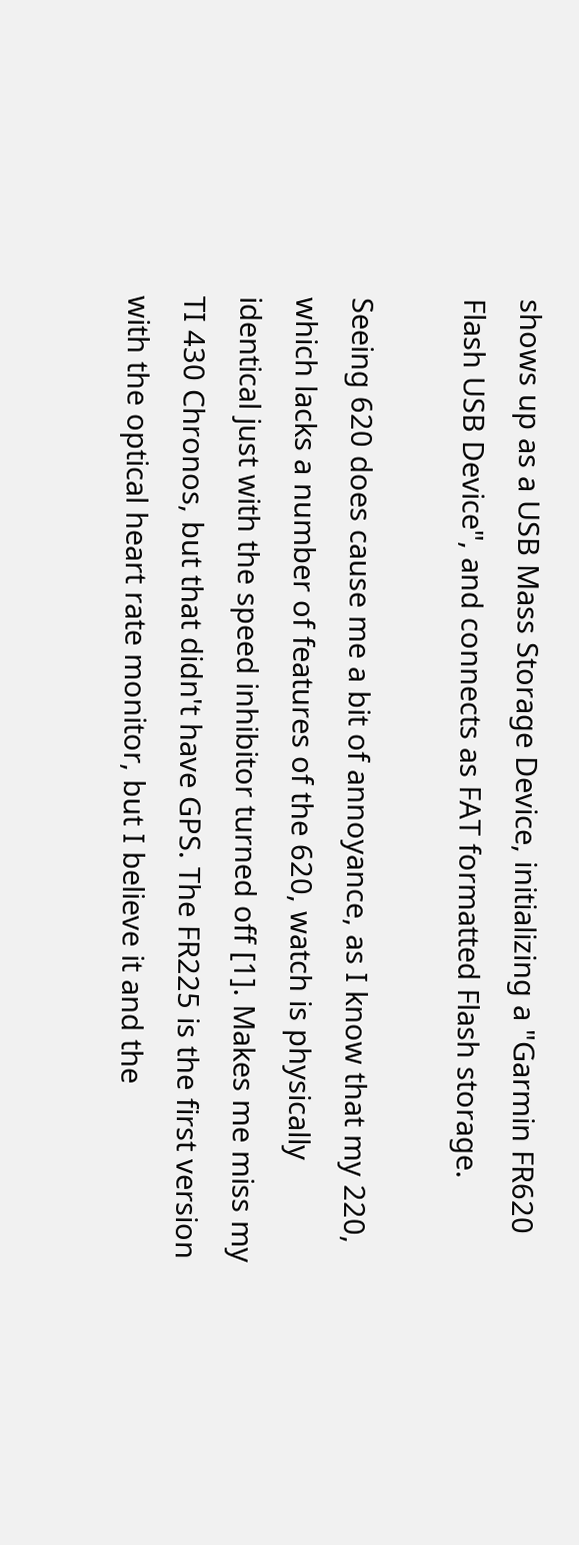shows up as a USB Mass Storage Device, initializing a "Garmin FR620 Flash USB Device", and connects as FAT formatted Flash storage.

Seeing 620 does cause me a bit of annoyance, as I know that my 220, which lacks a number of features of the 620, watch is physically identical just with the speed inhibitor turned off [1]. Makes me miss my TI 430 Chronos, but that didn't have GPS. The FR225 is the first version with the optical heart rate monitor, but I believe it and the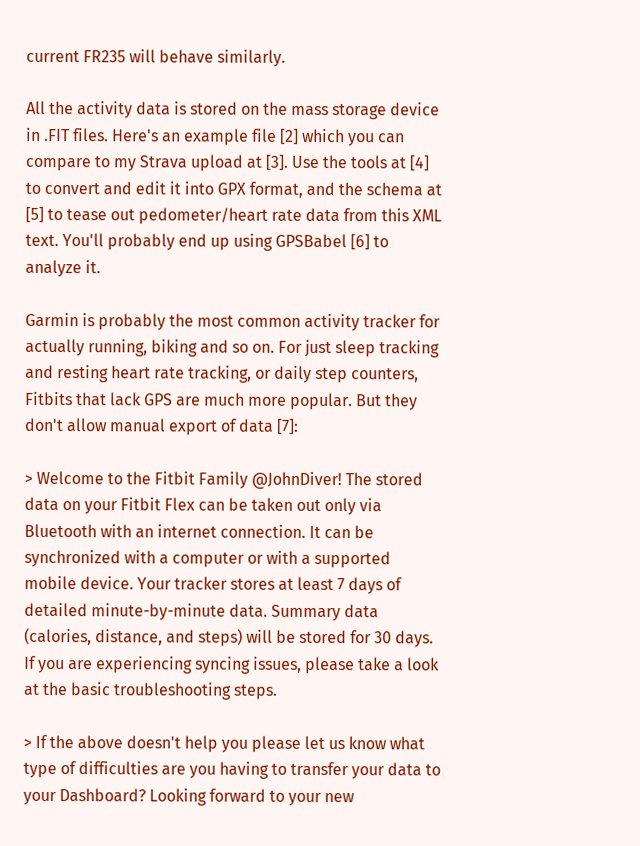current FR235 will behave similarly.

All the activity data is stored on the mass storage device in .FIT files. Here's an example file [2] which you can compare to my Strava upload at [3]. Use the tools at [4] to convert and edit it into GPX format, and the schema at [5] to tease out pedometer/heart rate data from this XML text. You'll probably end up using GPSBabel [6] to analyze it.

Garmin is probably the most common activity tracker for actually running, biking and so on. For just sleep tracking and resting heart rate tracking, or daily step counters, Fitbits that lack GPS are much more popular. But they don't allow manual export of data [7]:

> Welcome to the Fitbit Family @JohnDiver! The stored data on your Fitbit Flex can be taken out only via Bluetooth with an internet connection. It can be synchronized with a computer or with a supported mobile device. Your tracker stores at least 7 days of detailed minute-by-minute data. Summary data (calories, distance, and steps) will be stored for 30 days. If you are experiencing syncing issues, please take a look at the basic troubleshooting steps.

> If the above doesn't help you please let us know what type of difficulties are you having to transfer your data to your Dashboard? Looking forward to your new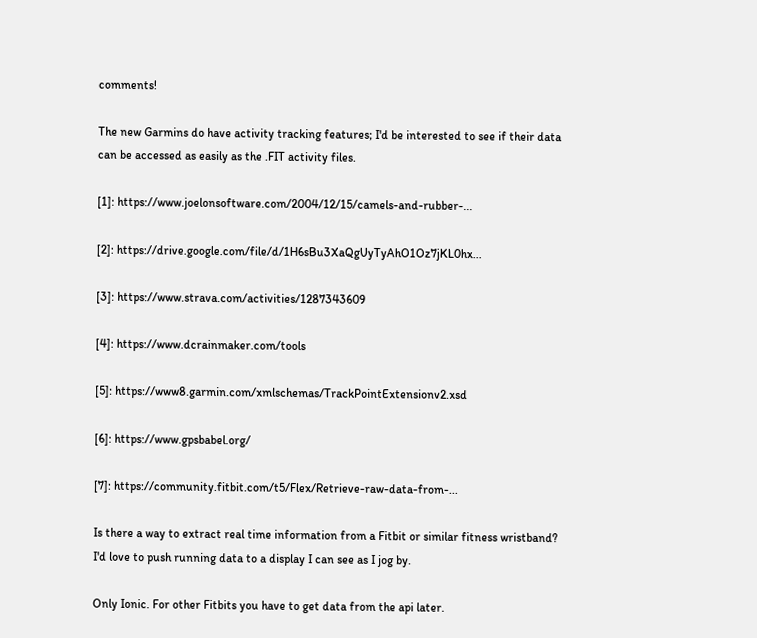comments!

The new Garmins do have activity tracking features; I'd be interested to see if their data can be accessed as easily as the .FIT activity files.

[1]: https://www.joelonsoftware.com/2004/12/15/camels-and-rubber-...

[2]: https://drive.google.com/file/d/1H6sBu3XaQgUyTyAhO1Oz7jKL0hx...

[3]: https://www.strava.com/activities/1287343609

[4]: https://www.dcrainmaker.com/tools

[5]: https://www8.garmin.com/xmlschemas/TrackPointExtensionv2.xsd

[6]: https://www.gpsbabel.org/

[7]: https://community.fitbit.com/t5/Flex/Retrieve-raw-data-from-...

Is there a way to extract real time information from a Fitbit or similar fitness wristband? I'd love to push running data to a display I can see as I jog by.

Only Ionic. For other Fitbits you have to get data from the api later.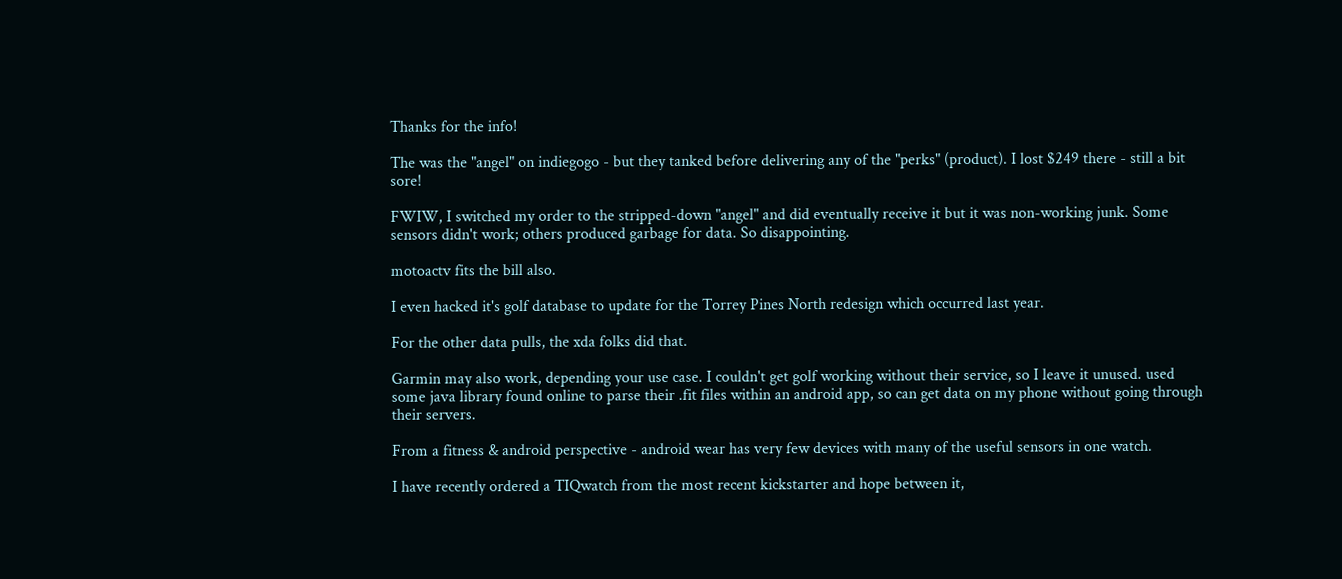Thanks for the info!

The was the "angel" on indiegogo - but they tanked before delivering any of the "perks" (product). I lost $249 there - still a bit sore!

FWIW, I switched my order to the stripped-down "angel" and did eventually receive it but it was non-working junk. Some sensors didn't work; others produced garbage for data. So disappointing.

motoactv fits the bill also.

I even hacked it's golf database to update for the Torrey Pines North redesign which occurred last year.

For the other data pulls, the xda folks did that.

Garmin may also work, depending your use case. I couldn't get golf working without their service, so I leave it unused. used some java library found online to parse their .fit files within an android app, so can get data on my phone without going through their servers.

From a fitness & android perspective - android wear has very few devices with many of the useful sensors in one watch.

I have recently ordered a TIQwatch from the most recent kickstarter and hope between it,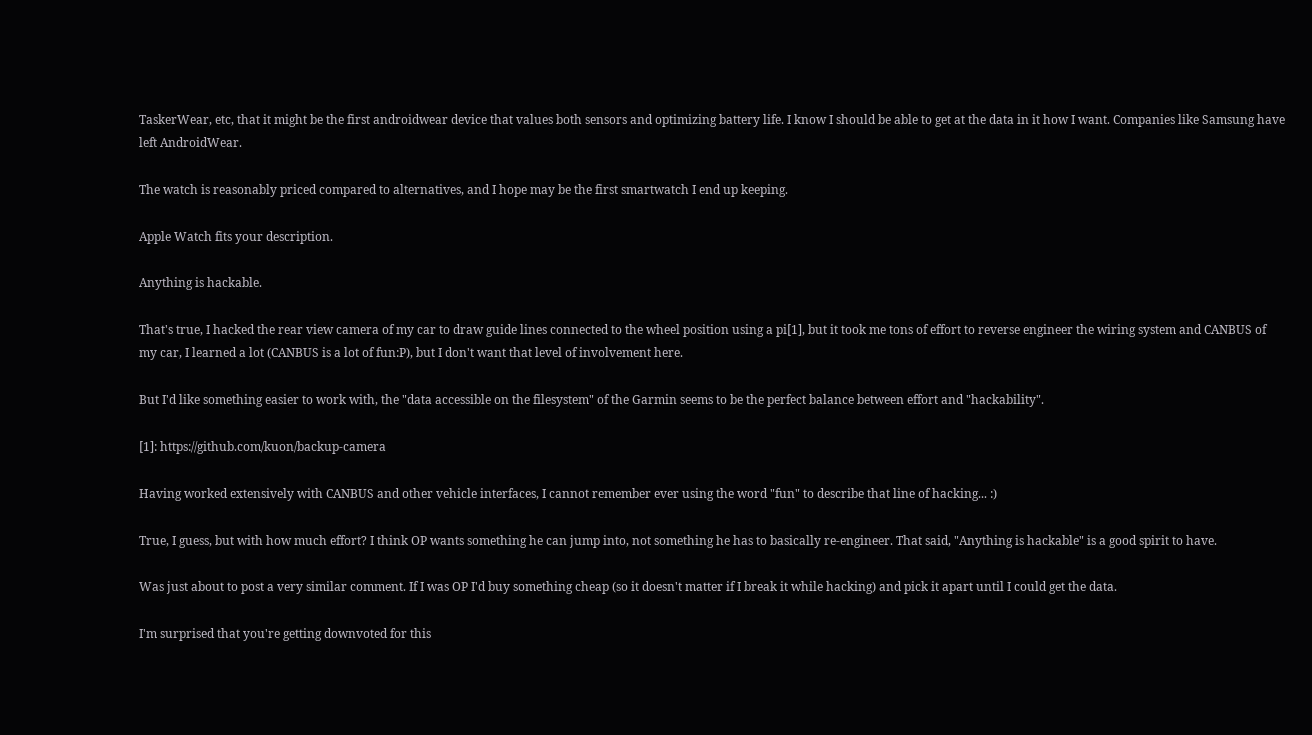TaskerWear, etc, that it might be the first androidwear device that values both sensors and optimizing battery life. I know I should be able to get at the data in it how I want. Companies like Samsung have left AndroidWear.

The watch is reasonably priced compared to alternatives, and I hope may be the first smartwatch I end up keeping.

Apple Watch fits your description.

Anything is hackable.

That's true, I hacked the rear view camera of my car to draw guide lines connected to the wheel position using a pi[1], but it took me tons of effort to reverse engineer the wiring system and CANBUS of my car, I learned a lot (CANBUS is a lot of fun:P), but I don't want that level of involvement here.

But I'd like something easier to work with, the "data accessible on the filesystem" of the Garmin seems to be the perfect balance between effort and "hackability".

[1]: https://github.com/kuon/backup-camera

Having worked extensively with CANBUS and other vehicle interfaces, I cannot remember ever using the word "fun" to describe that line of hacking... :)

True, I guess, but with how much effort? I think OP wants something he can jump into, not something he has to basically re-engineer. That said, "Anything is hackable" is a good spirit to have.

Was just about to post a very similar comment. If I was OP I'd buy something cheap (so it doesn't matter if I break it while hacking) and pick it apart until I could get the data.

I'm surprised that you're getting downvoted for this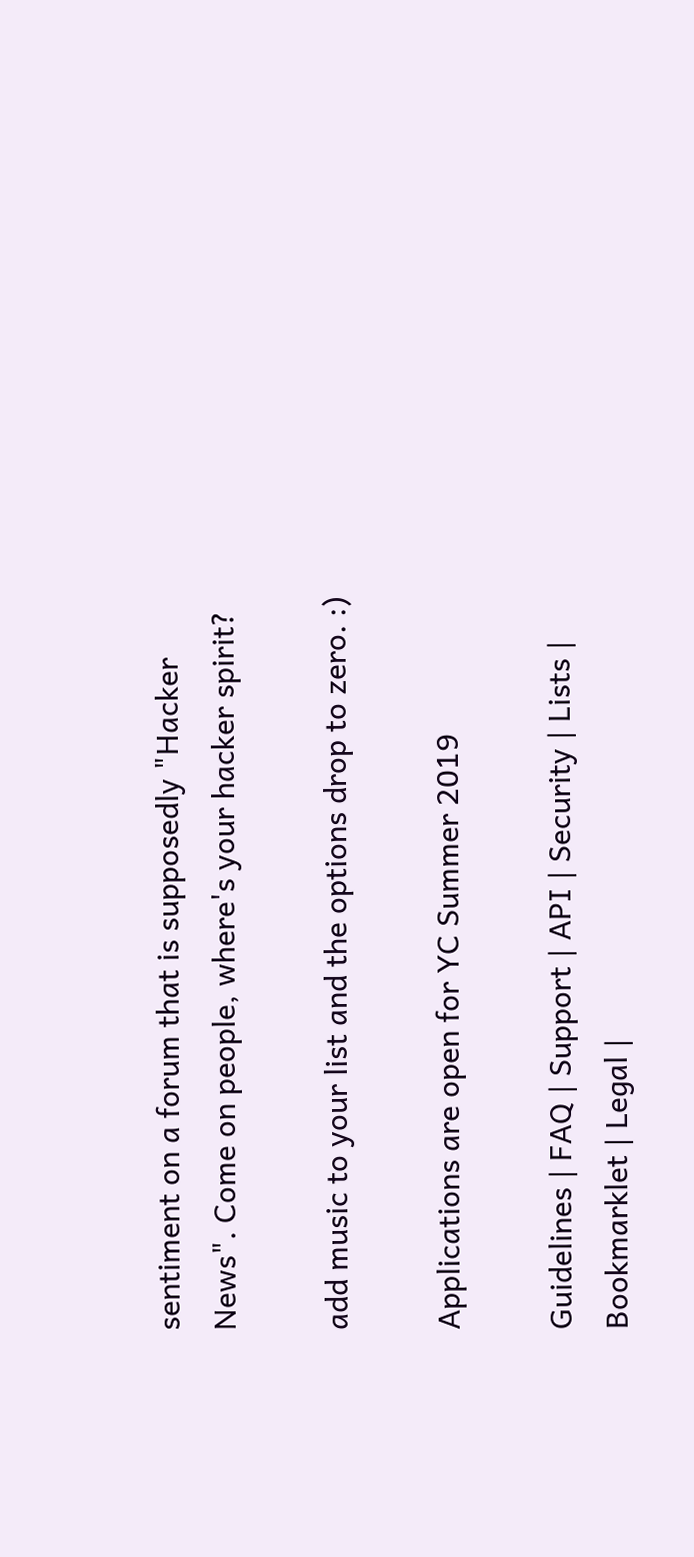sentiment on a forum that is supposedly "Hacker News". Come on people, where's your hacker spirit?

add music to your list and the options drop to zero. :)

Applications are open for YC Summer 2019

Guidelines | FAQ | Support | API | Security | Lists | Bookmarklet | Legal |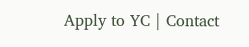Apply to YC | Contact